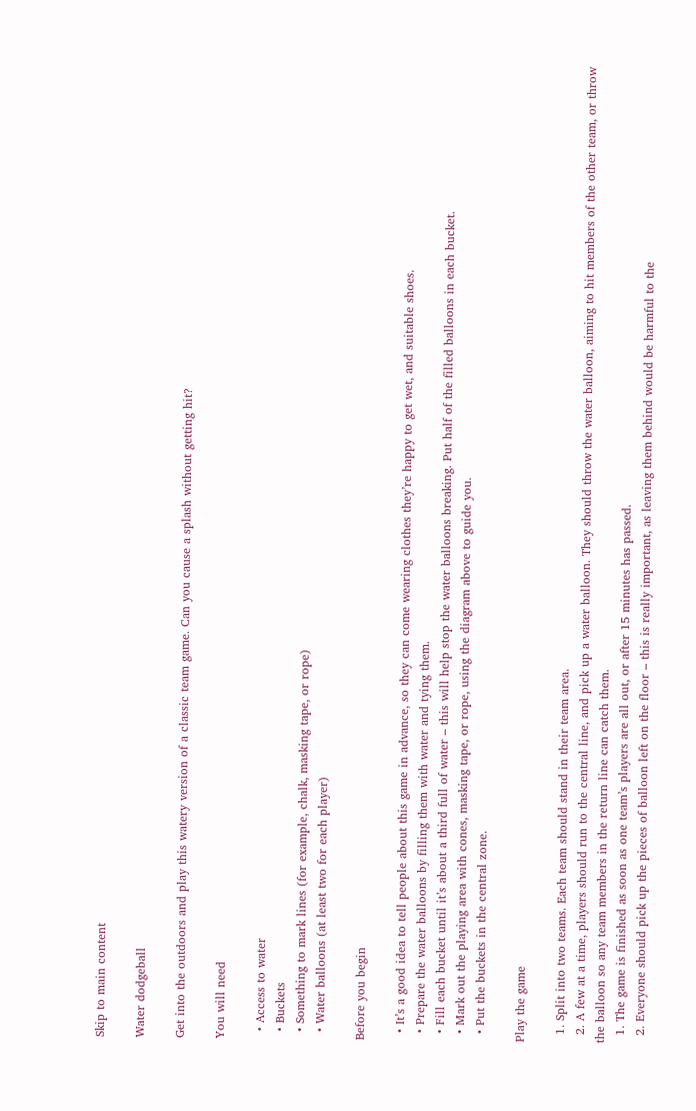Skip to main content

Water dodgeball

Get into the outdoors and play this watery version of a classic team game. Can you cause a splash without getting hit?

You will need

  • Access to water
  • Buckets
  • Something to mark lines (for example, chalk, masking tape, or rope)
  • Water balloons (at least two for each player)

Before you begin

  • It’s a good idea to tell people about this game in advance, so they can come wearing clothes they’re happy to get wet, and suitable shoes.
  • Prepare the water balloons by filling them with water and tying them.
  • Fill each bucket until it’s about a third full of water – this will help stop the water balloons breaking. Put half of the filled balloons in each bucket.
  • Mark out the playing area with cones, masking tape, or rope, using the diagram above to guide you.
  • Put the buckets in the central zone.

Play the game

  1. Split into two teams. Each team should stand in their team area.
  2. A few at a time, players should run to the central line, and pick up a water balloon. They should throw the water balloon, aiming to hit members of the other team, or throw the balloon so any team members in the return line can catch them.
  1. The game is finished as soon as one team’s players are all out, or after 15 minutes has passed.
  2. Everyone should pick up the pieces of balloon left on the floor – this is really important, as leaving them behind would be harmful to the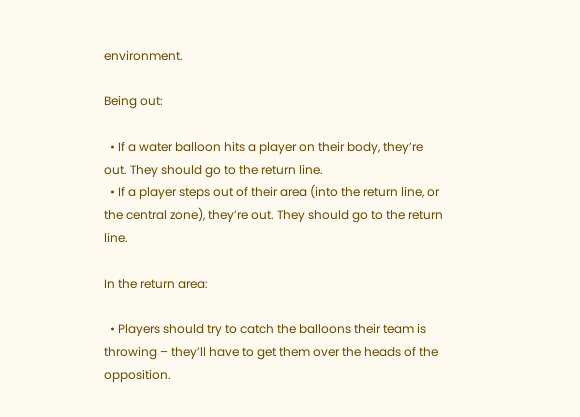environment.

Being out:

  • If a water balloon hits a player on their body, they’re out. They should go to the return line.
  • If a player steps out of their area (into the return line, or the central zone), they’re out. They should go to the return line.

In the return area:

  • Players should try to catch the balloons their team is throwing – they’ll have to get them over the heads of the opposition.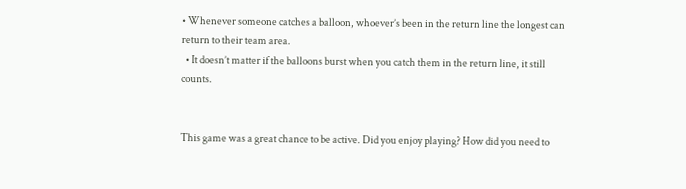• Whenever someone catches a balloon, whoever’s been in the return line the longest can return to their team area.
  • It doesn’t matter if the balloons burst when you catch them in the return line, it still counts.


This game was a great chance to be active. Did you enjoy playing? How did you need to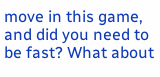move in this game, and did you need to be fast? What about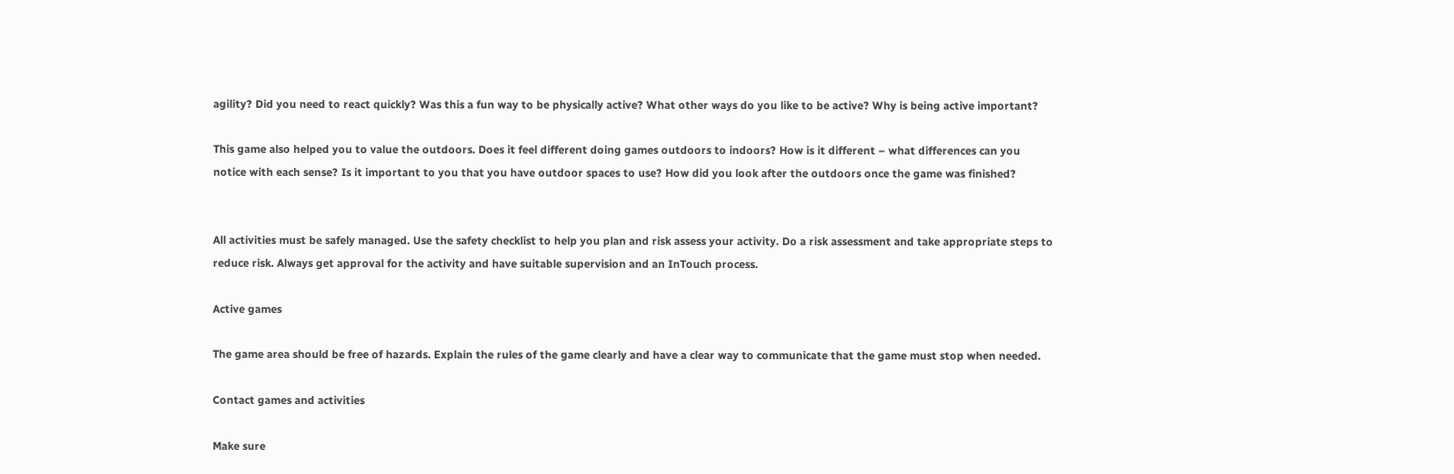agility? Did you need to react quickly? Was this a fun way to be physically active? What other ways do you like to be active? Why is being active important?

This game also helped you to value the outdoors. Does it feel different doing games outdoors to indoors? How is it different – what differences can you notice with each sense? Is it important to you that you have outdoor spaces to use? How did you look after the outdoors once the game was finished?


All activities must be safely managed. Use the safety checklist to help you plan and risk assess your activity. Do a risk assessment and take appropriate steps to reduce risk. Always get approval for the activity and have suitable supervision and an InTouch process.

Active games

The game area should be free of hazards. Explain the rules of the game clearly and have a clear way to communicate that the game must stop when needed.

Contact games and activities

Make sure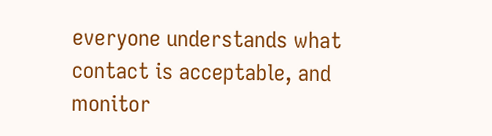everyone understands what contact is acceptable, and monitor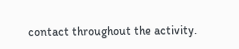contact throughout the activity.